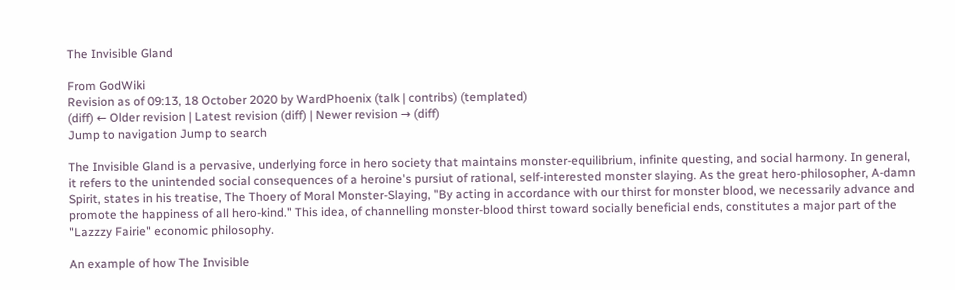The Invisible Gland

From GodWiki
Revision as of 09:13, 18 October 2020 by WardPhoenix (talk | contribs) (templated)
(diff) ← Older revision | Latest revision (diff) | Newer revision → (diff)
Jump to navigation Jump to search

The Invisible Gland is a pervasive, underlying force in hero society that maintains monster-equilibrium, infinite questing, and social harmony. In general, it refers to the unintended social consequences of a heroine's pursiut of rational, self-interested monster slaying. As the great hero-philosopher, A-damn Spirit, states in his treatise, The Thoery of Moral Monster-Slaying, "By acting in accordance with our thirst for monster blood, we necessarily advance and promote the happiness of all hero-kind." This idea, of channelling monster-blood thirst toward socially beneficial ends, constitutes a major part of the "Lazzzy Fairie" economic philosophy.

An example of how The Invisible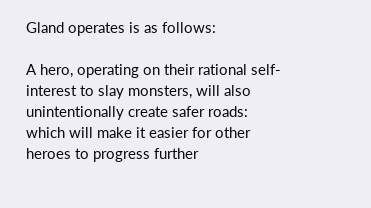Gland operates is as follows:

A hero, operating on their rational self-interest to slay monsters, will also unintentionally create safer roads: which will make it easier for other heroes to progress further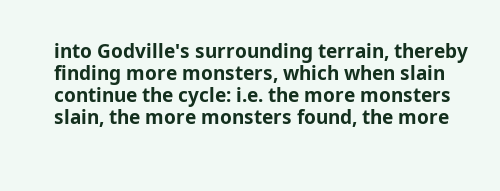into Godville's surrounding terrain, thereby finding more monsters, which when slain continue the cycle: i.e. the more monsters slain, the more monsters found, the more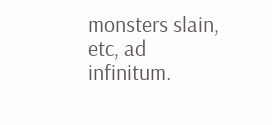monsters slain, etc, ad infinitum.